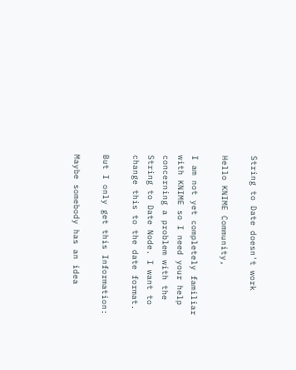String to Date doesn't work

Hello KNIME Community,

I am not yet completely familiar with KNIME so I need your help concerning a problem with the String to Date Node. I want to change this to the date format.

But I only get this Information:

Maybe somebody has an idea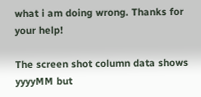what i am doing wrong. Thanks for your help!

The screen shot column data shows yyyyMM but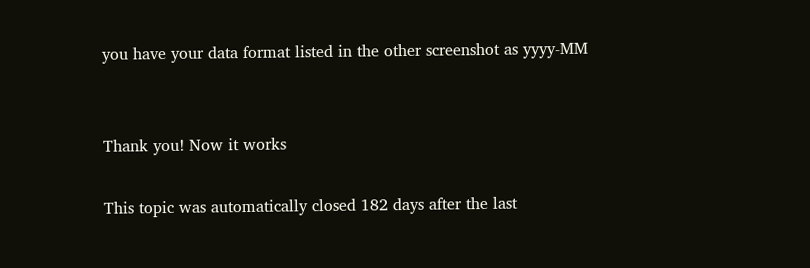you have your data format listed in the other screenshot as yyyy-MM


Thank you! Now it works

This topic was automatically closed 182 days after the last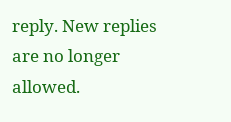reply. New replies are no longer allowed.